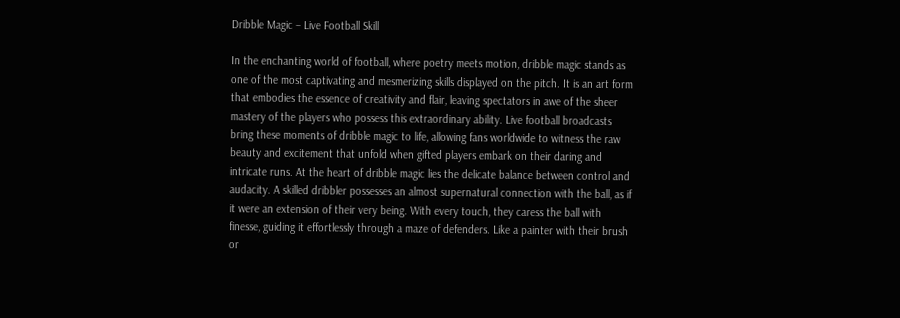Dribble Magic – Live Football Skill

In the enchanting world of football, where poetry meets motion, dribble magic stands as one of the most captivating and mesmerizing skills displayed on the pitch. It is an art form that embodies the essence of creativity and flair, leaving spectators in awe of the sheer mastery of the players who possess this extraordinary ability. Live football broadcasts bring these moments of dribble magic to life, allowing fans worldwide to witness the raw beauty and excitement that unfold when gifted players embark on their daring and intricate runs. At the heart of dribble magic lies the delicate balance between control and audacity. A skilled dribbler possesses an almost supernatural connection with the ball, as if it were an extension of their very being. With every touch, they caress the ball with finesse, guiding it effortlessly through a maze of defenders. Like a painter with their brush or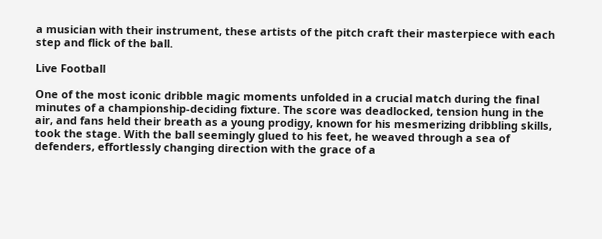a musician with their instrument, these artists of the pitch craft their masterpiece with each step and flick of the ball.

Live Football

One of the most iconic dribble magic moments unfolded in a crucial match during the final minutes of a championship-deciding fixture. The score was deadlocked, tension hung in the air, and fans held their breath as a young prodigy, known for his mesmerizing dribbling skills, took the stage. With the ball seemingly glued to his feet, he weaved through a sea of defenders, effortlessly changing direction with the grace of a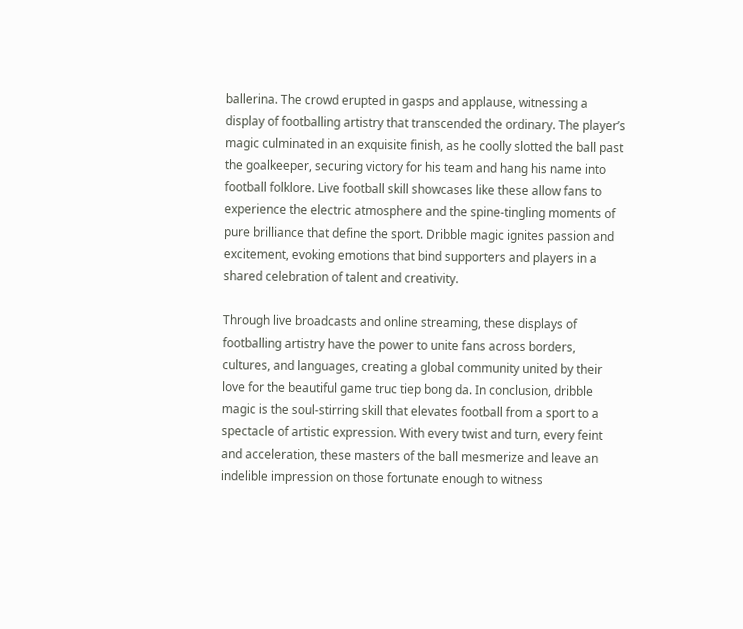ballerina. The crowd erupted in gasps and applause, witnessing a display of footballing artistry that transcended the ordinary. The player’s magic culminated in an exquisite finish, as he coolly slotted the ball past the goalkeeper, securing victory for his team and hang his name into football folklore. Live football skill showcases like these allow fans to experience the electric atmosphere and the spine-tingling moments of pure brilliance that define the sport. Dribble magic ignites passion and excitement, evoking emotions that bind supporters and players in a shared celebration of talent and creativity.

Through live broadcasts and online streaming, these displays of footballing artistry have the power to unite fans across borders, cultures, and languages, creating a global community united by their love for the beautiful game truc tiep bong da. In conclusion, dribble magic is the soul-stirring skill that elevates football from a sport to a spectacle of artistic expression. With every twist and turn, every feint and acceleration, these masters of the ball mesmerize and leave an indelible impression on those fortunate enough to witness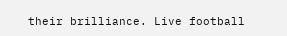their brilliance. Live football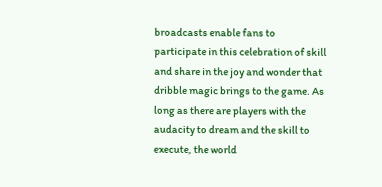broadcasts enable fans to participate in this celebration of skill and share in the joy and wonder that dribble magic brings to the game. As long as there are players with the audacity to dream and the skill to execute, the world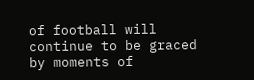of football will continue to be graced by moments of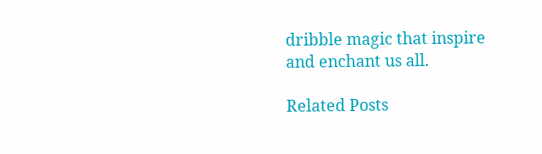dribble magic that inspire and enchant us all.

Related Posts